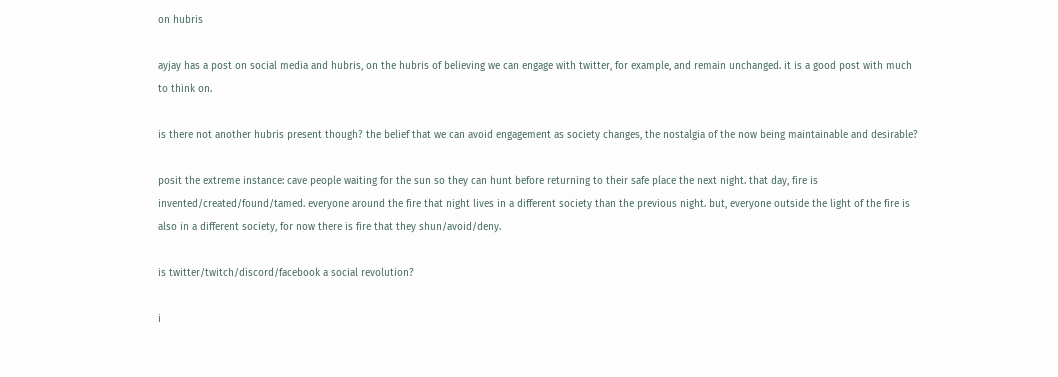on hubris

ayjay has a post on social media and hubris, on the hubris of believing we can engage with twitter, for example, and remain unchanged. it is a good post with much to think on.

is there not another hubris present though? the belief that we can avoid engagement as society changes, the nostalgia of the now being maintainable and desirable?

posit the extreme instance: cave people waiting for the sun so they can hunt before returning to their safe place the next night. that day, fire is invented/created/found/tamed. everyone around the fire that night lives in a different society than the previous night. but, everyone outside the light of the fire is also in a different society, for now there is fire that they shun/avoid/deny.

is twitter/twitch/discord/facebook a social revolution?

i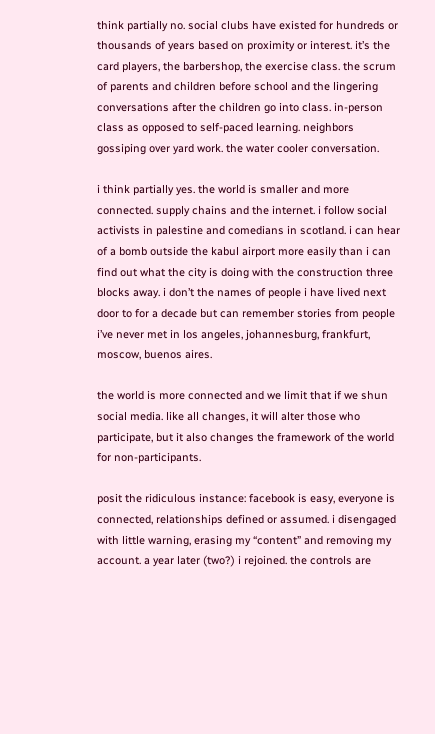think partially no. social clubs have existed for hundreds or thousands of years based on proximity or interest. it’s the card players, the barbershop, the exercise class. the scrum of parents and children before school and the lingering conversations after the children go into class. in-person class as opposed to self-paced learning. neighbors gossiping over yard work. the water cooler conversation.

i think partially yes. the world is smaller and more connected. supply chains and the internet. i follow social activists in palestine and comedians in scotland. i can hear of a bomb outside the kabul airport more easily than i can find out what the city is doing with the construction three blocks away. i don’t the names of people i have lived next door to for a decade but can remember stories from people i’ve never met in los angeles, johannesburg, frankfurt, moscow, buenos aires.

the world is more connected and we limit that if we shun social media. like all changes, it will alter those who participate, but it also changes the framework of the world for non-participants.

posit the ridiculous instance: facebook is easy, everyone is connected, relationships defined or assumed. i disengaged with little warning, erasing my “content” and removing my account. a year later (two?) i rejoined. the controls are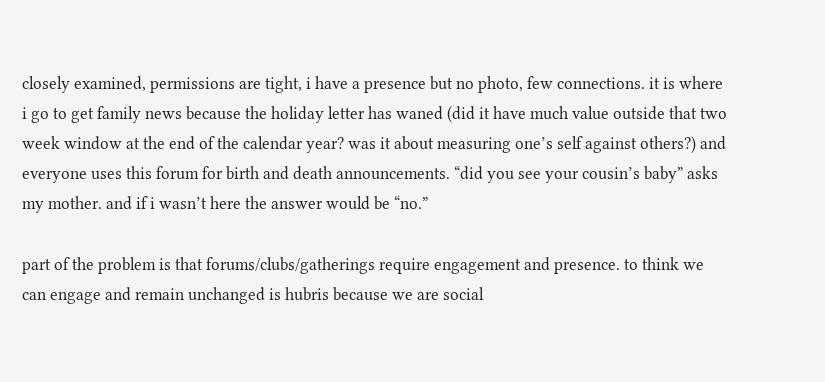closely examined, permissions are tight, i have a presence but no photo, few connections. it is where i go to get family news because the holiday letter has waned (did it have much value outside that two week window at the end of the calendar year? was it about measuring one’s self against others?) and everyone uses this forum for birth and death announcements. “did you see your cousin’s baby” asks my mother. and if i wasn’t here the answer would be “no.”

part of the problem is that forums/clubs/gatherings require engagement and presence. to think we can engage and remain unchanged is hubris because we are social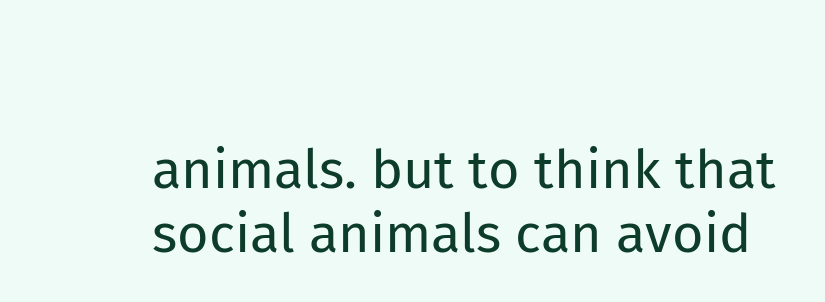animals. but to think that social animals can avoid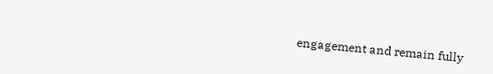engagement and remain fully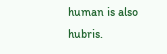human is also hubris.